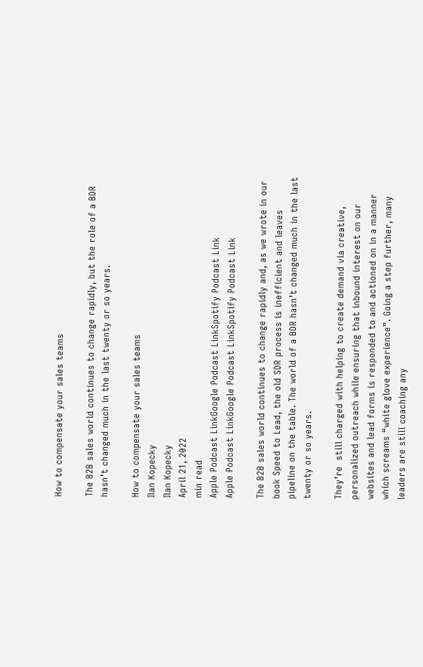How to compensate your sales teams

The B2B sales world continues to change rapidly, but the role of a BDR hasn’t changed much in the last twenty or so years.

How to compensate your sales teams
Ilan Kopecky
Ilan Kopecky
April 21, 2022
min read
Apple Podcast LinkGoogle Podcast LinkSpotify Podcast Link
Apple Podcast LinkGoogle Podcast LinkSpotify Podcast Link

The B2B sales world continues to change rapidly and, as we wrote in our book Speed to Lead, the old SDR process is inefficient and leaves pipeline on the table. The world of a BDR hasn’t changed much in the last twenty or so years.

They’re  still charged with helping to create demand via creative, personalized outreach while ensuring that inbound interest on our websites and lead forms is responded to and actioned on in a manner which screams “white glove experience”. Going a step further, many leaders are still coaching any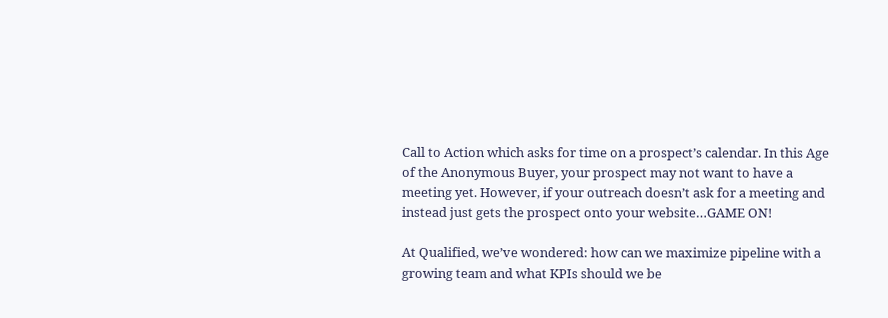Call to Action which asks for time on a prospect’s calendar. In this Age of the Anonymous Buyer, your prospect may not want to have a meeting yet. However, if your outreach doesn’t ask for a meeting and instead just gets the prospect onto your website…GAME ON!

At Qualified, we’ve wondered: how can we maximize pipeline with a growing team and what KPIs should we be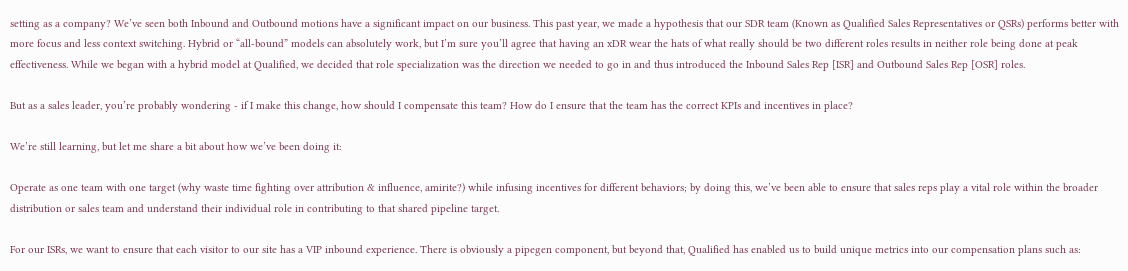setting as a company? We’ve seen both Inbound and Outbound motions have a significant impact on our business. This past year, we made a hypothesis that our SDR team (Known as Qualified Sales Representatives or QSRs) performs better with more focus and less context switching. Hybrid or “all-bound” models can absolutely work, but I’m sure you’ll agree that having an xDR wear the hats of what really should be two different roles results in neither role being done at peak effectiveness. While we began with a hybrid model at Qualified, we decided that role specialization was the direction we needed to go in and thus introduced the Inbound Sales Rep [ISR] and Outbound Sales Rep [OSR] roles.

But as a sales leader, you’re probably wondering - if I make this change, how should I compensate this team? How do I ensure that the team has the correct KPIs and incentives in place?

We’re still learning, but let me share a bit about how we’ve been doing it:

Operate as one team with one target (why waste time fighting over attribution & influence, amirite?) while infusing incentives for different behaviors; by doing this, we’ve been able to ensure that sales reps play a vital role within the broader distribution or sales team and understand their individual role in contributing to that shared pipeline target.

For our ISRs, we want to ensure that each visitor to our site has a VIP inbound experience. There is obviously a pipegen component, but beyond that, Qualified has enabled us to build unique metrics into our compensation plans such as: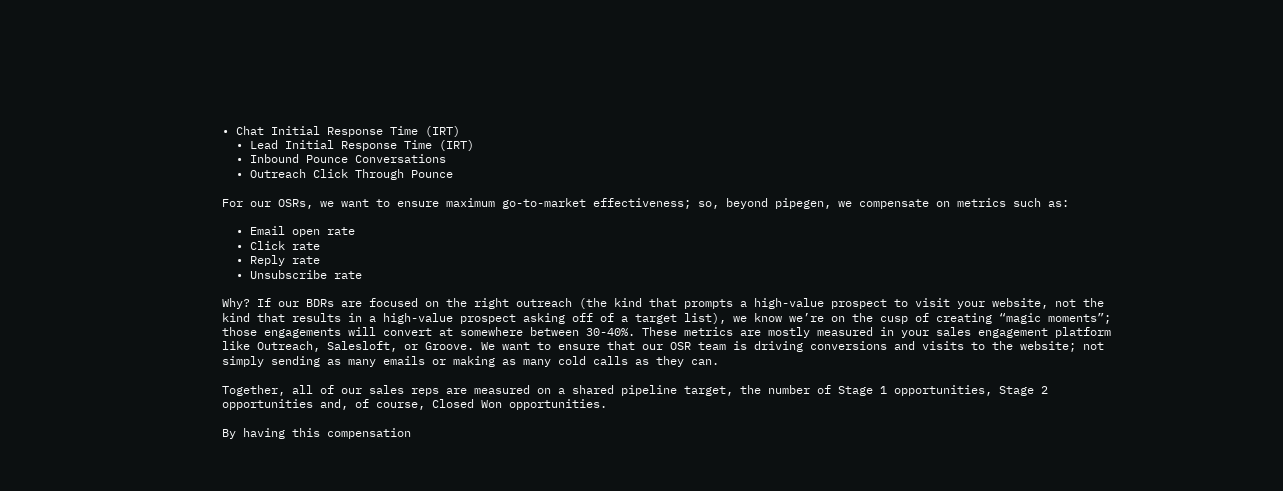• Chat Initial Response Time (IRT)
  • Lead Initial Response Time (IRT)
  • Inbound Pounce Conversations
  • Outreach Click Through Pounce

For our OSRs, we want to ensure maximum go-to-market effectiveness; so, beyond pipegen, we compensate on metrics such as:

  • Email open rate
  • Click rate
  • Reply rate
  • Unsubscribe rate

Why? If our BDRs are focused on the right outreach (the kind that prompts a high-value prospect to visit your website, not the kind that results in a high-value prospect asking off of a target list), we know we’re on the cusp of creating “magic moments”; those engagements will convert at somewhere between 30-40%. These metrics are mostly measured in your sales engagement platform like Outreach, Salesloft, or Groove. We want to ensure that our OSR team is driving conversions and visits to the website; not simply sending as many emails or making as many cold calls as they can.

Together, all of our sales reps are measured on a shared pipeline target, the number of Stage 1 opportunities, Stage 2 opportunities and, of course, Closed Won opportunities.

By having this compensation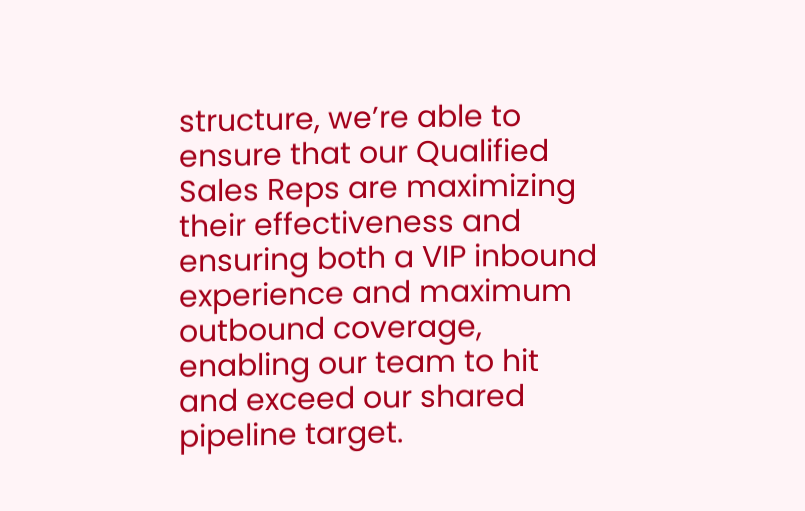structure, we’re able to ensure that our Qualified Sales Reps are maximizing their effectiveness and ensuring both a VIP inbound experience and maximum outbound coverage, enabling our team to hit and exceed our shared pipeline target.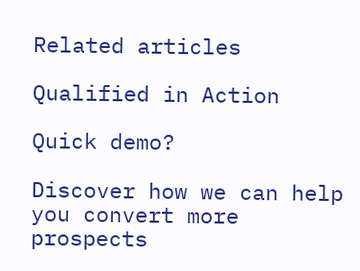Related articles

Qualified in Action

Quick demo?

Discover how we can help you convert more prospects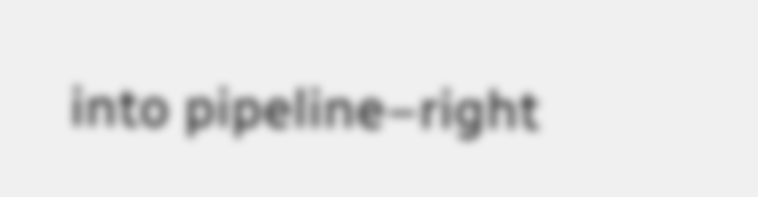into pipeline–right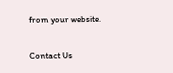from your website.

Contact Us